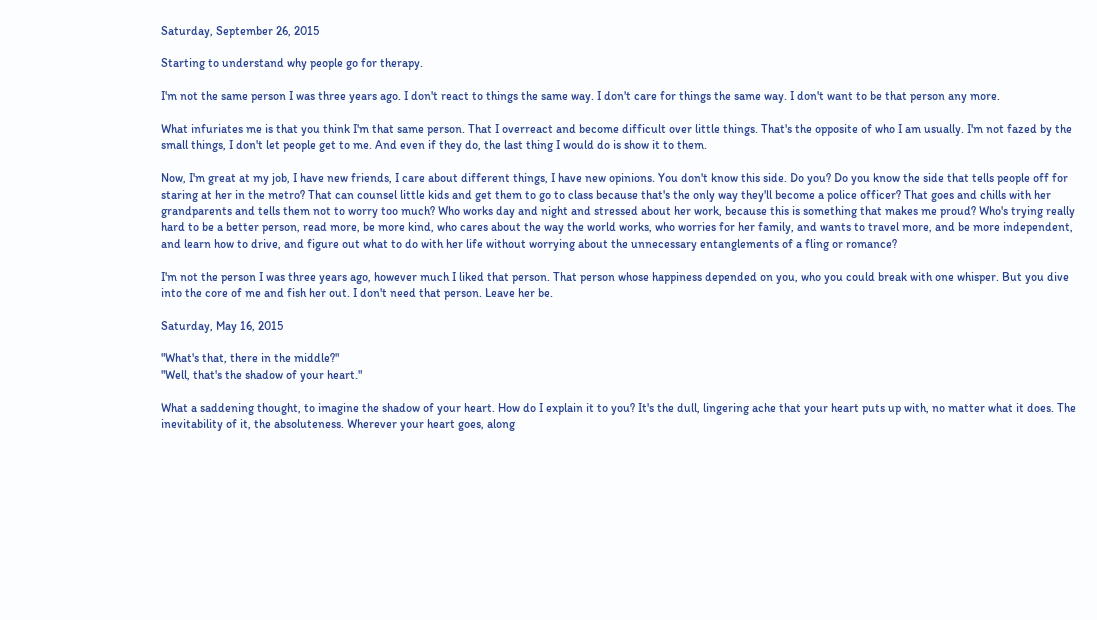Saturday, September 26, 2015

Starting to understand why people go for therapy.

I'm not the same person I was three years ago. I don't react to things the same way. I don't care for things the same way. I don't want to be that person any more.

What infuriates me is that you think I'm that same person. That I overreact and become difficult over little things. That's the opposite of who I am usually. I'm not fazed by the small things, I don't let people get to me. And even if they do, the last thing I would do is show it to them.

Now, I'm great at my job, I have new friends, I care about different things, I have new opinions. You don't know this side. Do you? Do you know the side that tells people off for staring at her in the metro? That can counsel little kids and get them to go to class because that's the only way they'll become a police officer? That goes and chills with her grandparents and tells them not to worry too much? Who works day and night and stressed about her work, because this is something that makes me proud? Who's trying really hard to be a better person, read more, be more kind, who cares about the way the world works, who worries for her family, and wants to travel more, and be more independent, and learn how to drive, and figure out what to do with her life without worrying about the unnecessary entanglements of a fling or romance?

I'm not the person I was three years ago, however much I liked that person. That person whose happiness depended on you, who you could break with one whisper. But you dive into the core of me and fish her out. I don't need that person. Leave her be.

Saturday, May 16, 2015

"What's that, there in the middle?"
"Well, that's the shadow of your heart."

What a saddening thought, to imagine the shadow of your heart. How do I explain it to you? It's the dull, lingering ache that your heart puts up with, no matter what it does. The inevitability of it, the absoluteness. Wherever your heart goes, along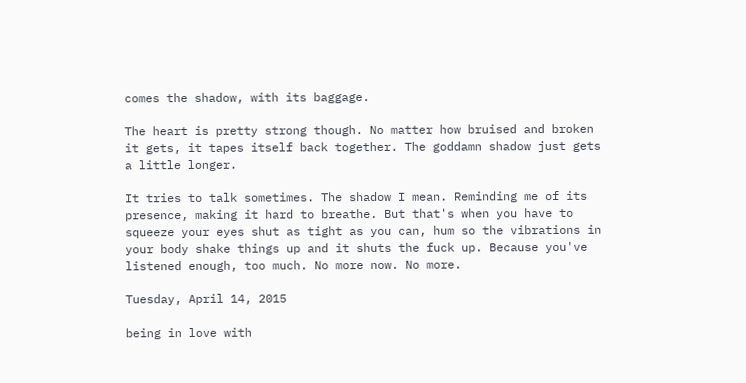comes the shadow, with its baggage.

The heart is pretty strong though. No matter how bruised and broken it gets, it tapes itself back together. The goddamn shadow just gets a little longer.

It tries to talk sometimes. The shadow I mean. Reminding me of its presence, making it hard to breathe. But that's when you have to squeeze your eyes shut as tight as you can, hum so the vibrations in your body shake things up and it shuts the fuck up. Because you've listened enough, too much. No more now. No more.

Tuesday, April 14, 2015

being in love with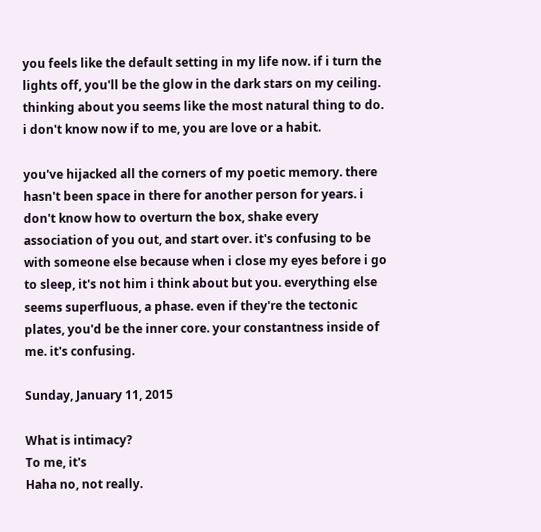you feels like the default setting in my life now. if i turn the lights off, you'll be the glow in the dark stars on my ceiling. thinking about you seems like the most natural thing to do. i don't know now if to me, you are love or a habit.

you've hijacked all the corners of my poetic memory. there hasn't been space in there for another person for years. i don't know how to overturn the box, shake every association of you out, and start over. it's confusing to be with someone else because when i close my eyes before i go to sleep, it's not him i think about but you. everything else seems superfluous, a phase. even if they're the tectonic plates, you'd be the inner core. your constantness inside of me. it's confusing.

Sunday, January 11, 2015

What is intimacy?
To me, it's
Haha no, not really.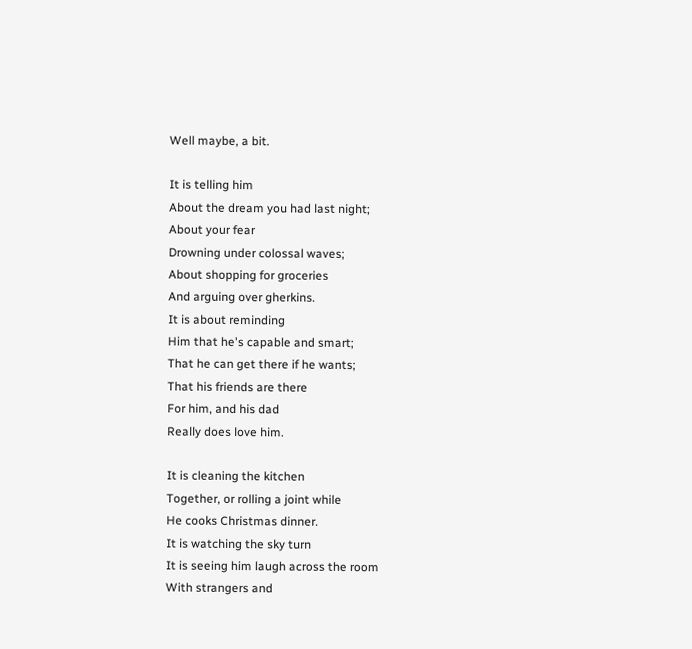Well maybe, a bit.

It is telling him
About the dream you had last night;
About your fear
Drowning under colossal waves;
About shopping for groceries
And arguing over gherkins.
It is about reminding
Him that he's capable and smart;
That he can get there if he wants;
That his friends are there
For him, and his dad
Really does love him.

It is cleaning the kitchen
Together, or rolling a joint while
He cooks Christmas dinner.
It is watching the sky turn
It is seeing him laugh across the room
With strangers and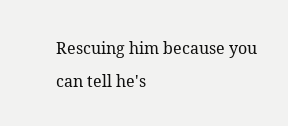Rescuing him because you can tell he's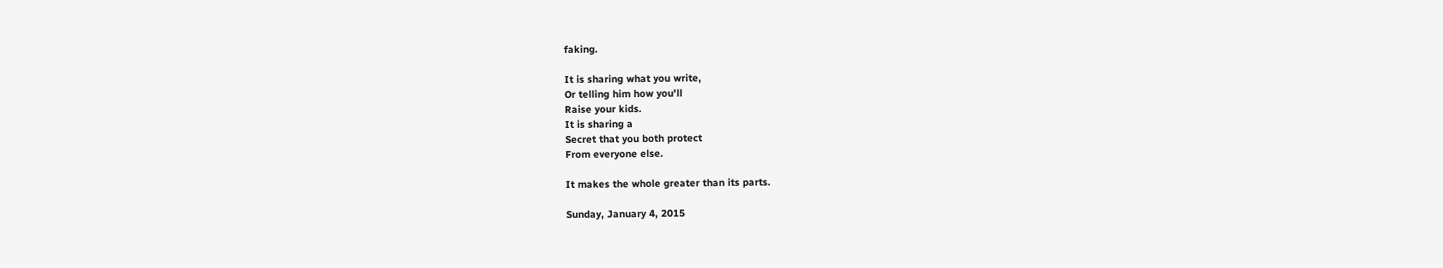faking.

It is sharing what you write,
Or telling him how you'll
Raise your kids.
It is sharing a
Secret that you both protect
From everyone else.

It makes the whole greater than its parts.

Sunday, January 4, 2015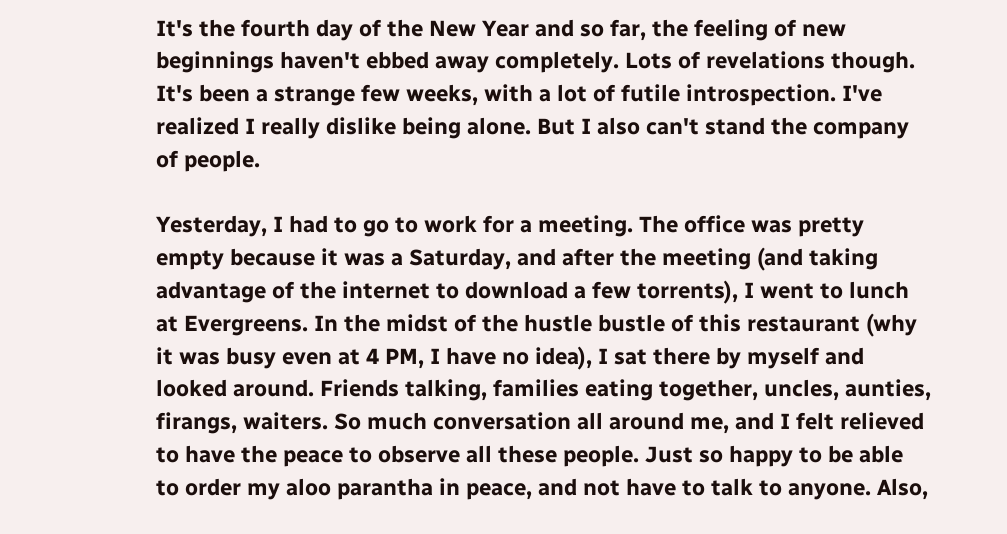It's the fourth day of the New Year and so far, the feeling of new beginnings haven't ebbed away completely. Lots of revelations though. It's been a strange few weeks, with a lot of futile introspection. I've realized I really dislike being alone. But I also can't stand the company of people.

Yesterday, I had to go to work for a meeting. The office was pretty empty because it was a Saturday, and after the meeting (and taking advantage of the internet to download a few torrents), I went to lunch at Evergreens. In the midst of the hustle bustle of this restaurant (why it was busy even at 4 PM, I have no idea), I sat there by myself and looked around. Friends talking, families eating together, uncles, aunties, firangs, waiters. So much conversation all around me, and I felt relieved to have the peace to observe all these people. Just so happy to be able to order my aloo parantha in peace, and not have to talk to anyone. Also,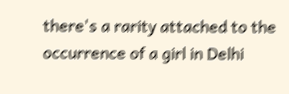there's a rarity attached to the occurrence of a girl in Delhi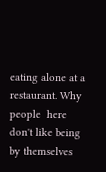eating alone at a restaurant. Why people  here don't like being by themselves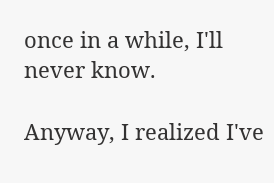once in a while, I'll never know.

Anyway, I realized I've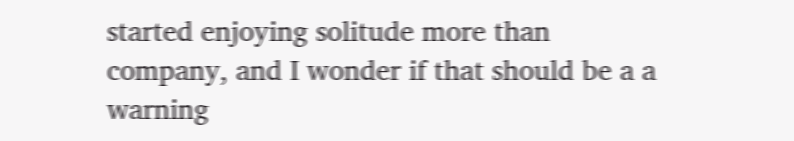started enjoying solitude more than company, and I wonder if that should be a a warning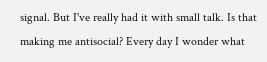signal. But I've really had it with small talk. Is that making me antisocial? Every day I wonder what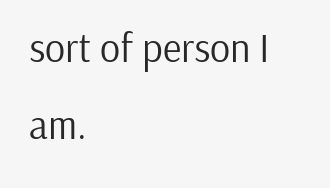sort of person I am.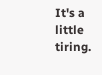It's a little tiring.